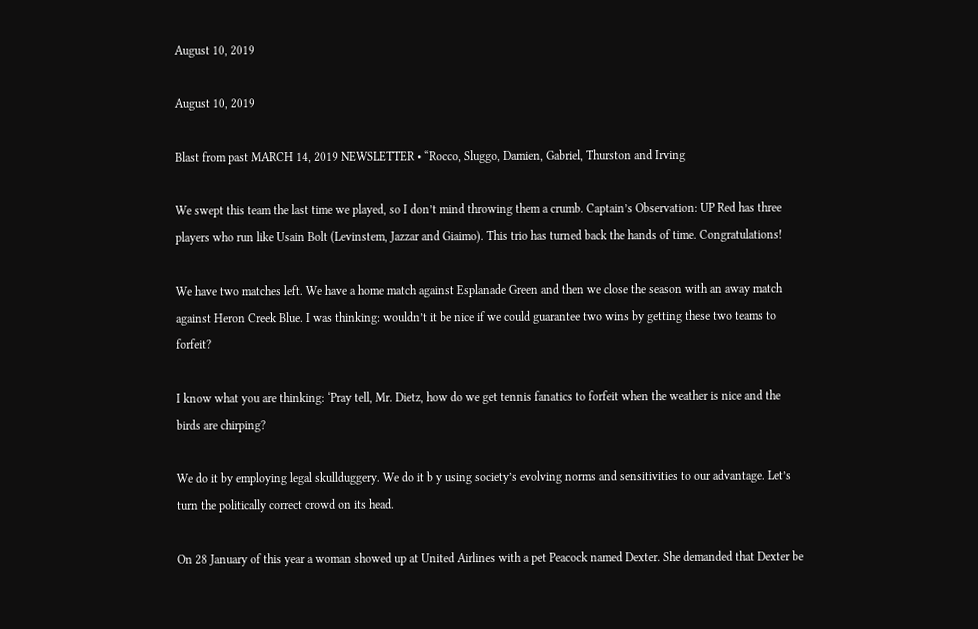August 10, 2019

August 10, 2019

Blast from past MARCH 14, 2019 NEWSLETTER • “Rocco, Sluggo, Damien, Gabriel, Thurston and Irving

We swept this team the last time we played, so I don’t mind throwing them a crumb. Captain’s Observation: UP Red has three players who run like Usain Bolt (Levinstem, Jazzar and Giaimo). This trio has turned back the hands of time. Congratulations!

We have two matches left. We have a home match against Esplanade Green and then we close the season with an away match against Heron Creek Blue. I was thinking: wouldn’t it be nice if we could guarantee two wins by getting these two teams to forfeit?

I know what you are thinking: ‘Pray tell, Mr. Dietz, how do we get tennis fanatics to forfeit when the weather is nice and the birds are chirping?

We do it by employing legal skullduggery. We do it b y using society’s evolving norms and sensitivities to our advantage. Let’s turn the politically correct crowd on its head.

On 28 January of this year a woman showed up at United Airlines with a pet Peacock named Dexter. She demanded that Dexter be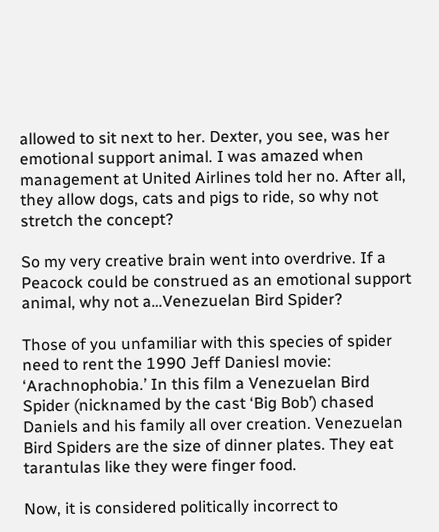allowed to sit next to her. Dexter, you see, was her emotional support animal. I was amazed when management at United Airlines told her no. After all, they allow dogs, cats and pigs to ride, so why not stretch the concept?

So my very creative brain went into overdrive. If a Peacock could be construed as an emotional support animal, why not a…Venezuelan Bird Spider?

Those of you unfamiliar with this species of spider need to rent the 1990 Jeff Daniesl movie: ‘Arachnophobia.’ In this film a Venezuelan Bird Spider (nicknamed by the cast ‘Big Bob’) chased Daniels and his family all over creation. Venezuelan Bird Spiders are the size of dinner plates. They eat tarantulas like they were finger food.

Now, it is considered politically incorrect to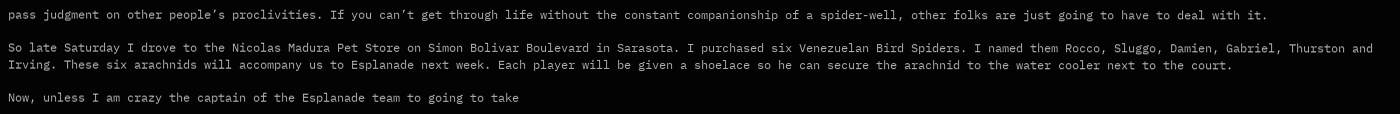pass judgment on other people’s proclivities. If you can’t get through life without the constant companionship of a spider-well, other folks are just going to have to deal with it.

So late Saturday I drove to the Nicolas Madura Pet Store on Simon Bolivar Boulevard in Sarasota. I purchased six Venezuelan Bird Spiders. I named them Rocco, Sluggo, Damien, Gabriel, Thurston and Irving. These six arachnids will accompany us to Esplanade next week. Each player will be given a shoelace so he can secure the arachnid to the water cooler next to the court.

Now, unless I am crazy the captain of the Esplanade team to going to take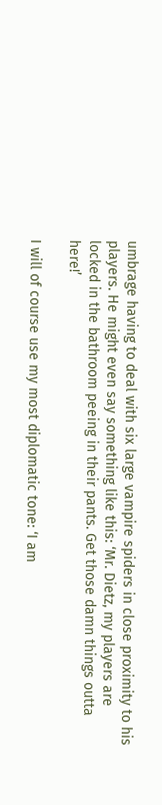umbrage having to deal with six large vampire spiders in close proximity to his players. He might even say something like this: ‘Mr. Dietz, my players are locked in the bathroom peeing in their pants. Get those damn things outta here!’

I will of course use my most diplomatic tone: ‘I am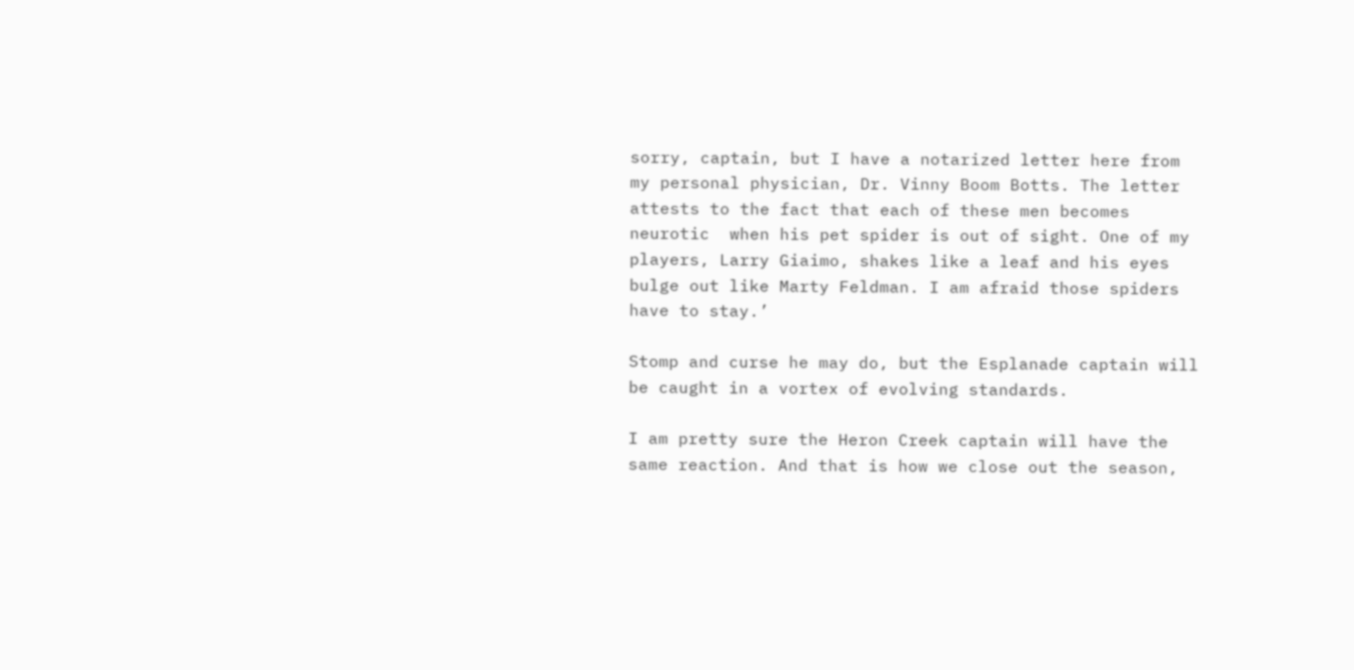sorry, captain, but I have a notarized letter here from my personal physician, Dr. Vinny Boom Botts. The letter attests to the fact that each of these men becomes neurotic  when his pet spider is out of sight. One of my players, Larry Giaimo, shakes like a leaf and his eyes bulge out like Marty Feldman. I am afraid those spiders have to stay.’

Stomp and curse he may do, but the Esplanade captain will be caught in a vortex of evolving standards.

I am pretty sure the Heron Creek captain will have the same reaction. And that is how we close out the season,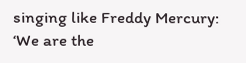singing like Freddy Mercury: ‘We are the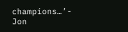champions…’- Jon